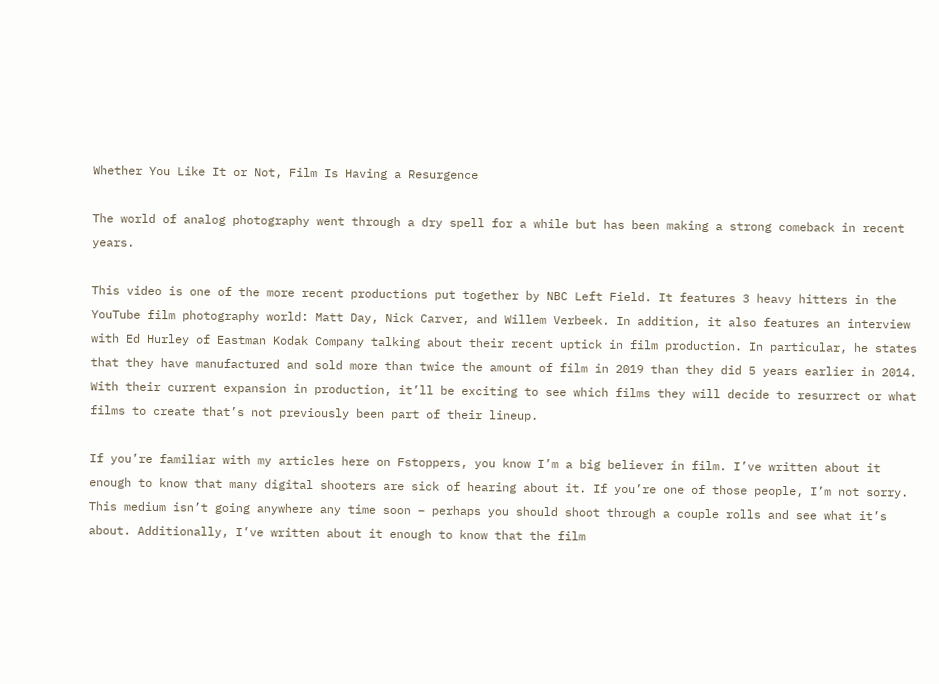Whether You Like It or Not, Film Is Having a Resurgence

The world of analog photography went through a dry spell for a while but has been making a strong comeback in recent years.

This video is one of the more recent productions put together by NBC Left Field. It features 3 heavy hitters in the YouTube film photography world: Matt Day, Nick Carver, and Willem Verbeek. In addition, it also features an interview with Ed Hurley of Eastman Kodak Company talking about their recent uptick in film production. In particular, he states that they have manufactured and sold more than twice the amount of film in 2019 than they did 5 years earlier in 2014. With their current expansion in production, it’ll be exciting to see which films they will decide to resurrect or what films to create that’s not previously been part of their lineup.

If you’re familiar with my articles here on Fstoppers, you know I’m a big believer in film. I’ve written about it enough to know that many digital shooters are sick of hearing about it. If you’re one of those people, I’m not sorry. This medium isn’t going anywhere any time soon – perhaps you should shoot through a couple rolls and see what it’s about. Additionally, I’ve written about it enough to know that the film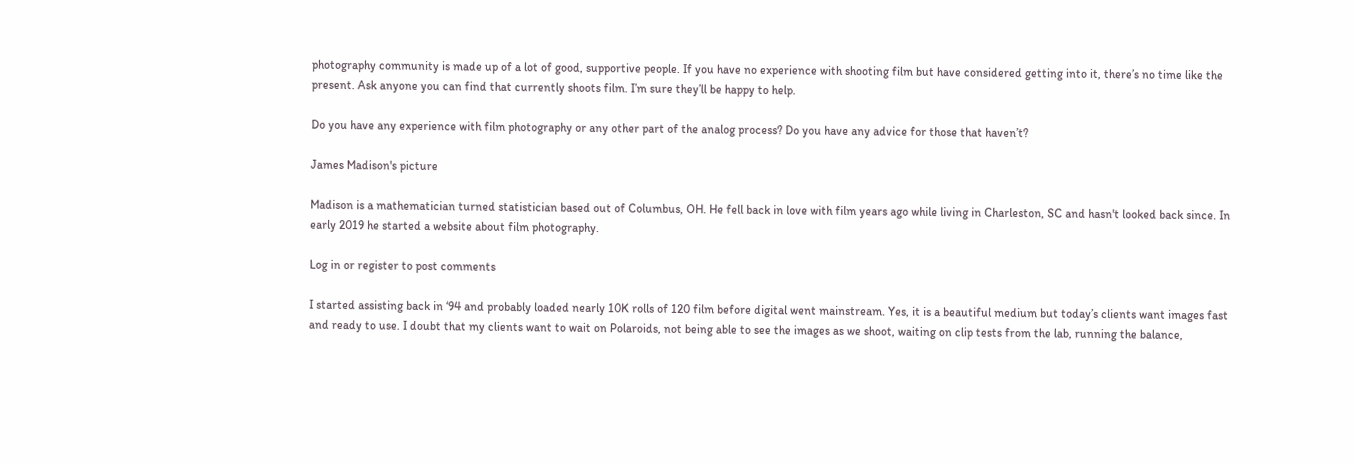photography community is made up of a lot of good, supportive people. If you have no experience with shooting film but have considered getting into it, there’s no time like the present. Ask anyone you can find that currently shoots film. I’m sure they’ll be happy to help.

Do you have any experience with film photography or any other part of the analog process? Do you have any advice for those that haven’t?

James Madison's picture

Madison is a mathematician turned statistician based out of Columbus, OH. He fell back in love with film years ago while living in Charleston, SC and hasn't looked back since. In early 2019 he started a website about film photography.

Log in or register to post comments

I started assisting back in ‘94 and probably loaded nearly 10K rolls of 120 film before digital went mainstream. Yes, it is a beautiful medium but today’s clients want images fast and ready to use. I doubt that my clients want to wait on Polaroids, not being able to see the images as we shoot, waiting on clip tests from the lab, running the balance,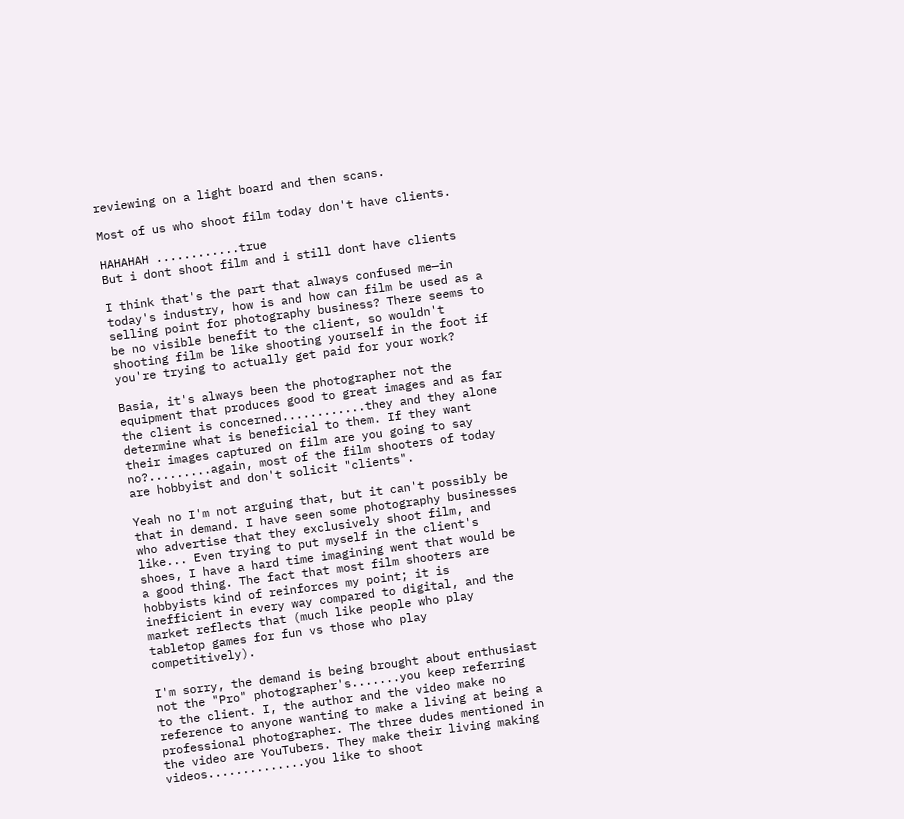reviewing on a light board and then scans.

Most of us who shoot film today don't have clients.

HAHAHAH ............true
But i dont shoot film and i still dont have clients

I think that's the part that always confused me—in today's industry, how is and how can film be used as a selling point for photography business? There seems to be no visible benefit to the client, so wouldn't shooting film be like shooting yourself in the foot if you're trying to actually get paid for your work?

Basia, it's always been the photographer not the equipment that produces good to great images and as far the client is concerned............they and they alone determine what is beneficial to them. If they want their images captured on film are you going to say no?.........again, most of the film shooters of today are hobbyist and don't solicit "clients".

Yeah no I'm not arguing that, but it can't possibly be that in demand. I have seen some photography businesses who advertise that they exclusively shoot film, and like... Even trying to put myself in the client's shoes, I have a hard time imagining went that would be a good thing. The fact that most film shooters are hobbyists kind of reinforces my point; it is inefficient in every way compared to digital, and the market reflects that (much like people who play tabletop games for fun vs those who play competitively).

I'm sorry, the demand is being brought about enthusiast not the "Pro" photographer's.......you keep referring to the client. I, the author and the video make no reference to anyone wanting to make a living at being a professional photographer. The three dudes mentioned in the video are YouTubers. They make their living making videos..............you like to shoot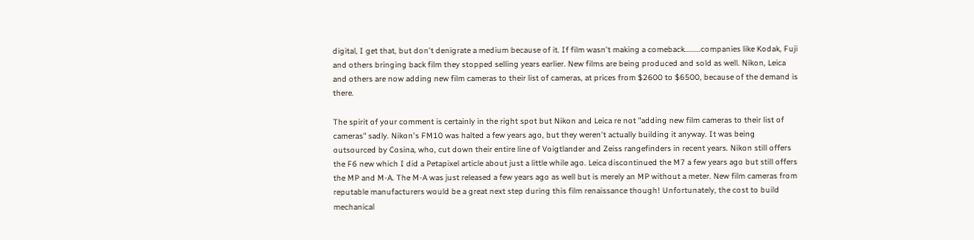digital, I get that, but don't denigrate a medium because of it. If film wasn't making a comeback........companies like Kodak, Fuji and others bringing back film they stopped selling years earlier. New films are being produced and sold as well. Nikon, Leica and others are now adding new film cameras to their list of cameras, at prices from $2600 to $6500, because of the demand is there.

The spirit of your comment is certainly in the right spot but Nikon and Leica re not "adding new film cameras to their list of cameras" sadly. Nikon's FM10 was halted a few years ago, but they weren't actually building it anyway. It was being outsourced by Cosina, who, cut down their entire line of Voigtlander and Zeiss rangefinders in recent years. Nikon still offers the F6 new which I did a Petapixel article about just a little while ago. Leica discontinued the M7 a few years ago but still offers the MP and M-A. The M-A was just released a few years ago as well but is merely an MP without a meter. New film cameras from reputable manufacturers would be a great next step during this film renaissance though! Unfortunately, the cost to build mechanical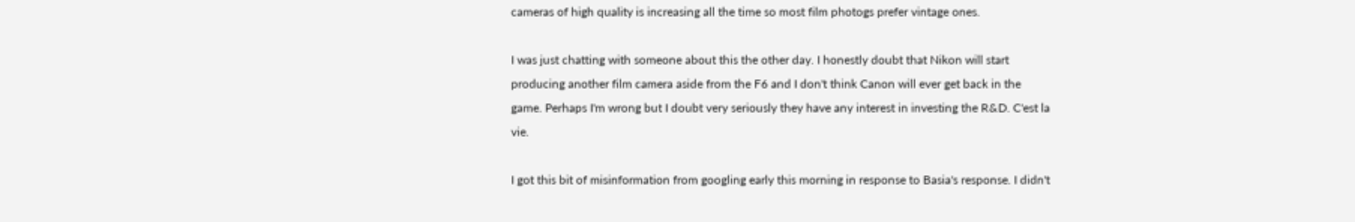cameras of high quality is increasing all the time so most film photogs prefer vintage ones.

I was just chatting with someone about this the other day. I honestly doubt that Nikon will start producing another film camera aside from the F6 and I don't think Canon will ever get back in the game. Perhaps I'm wrong but I doubt very seriously they have any interest in investing the R&D. C'est la vie.

I got this bit of misinformation from googling early this morning in response to Basia's response. I didn't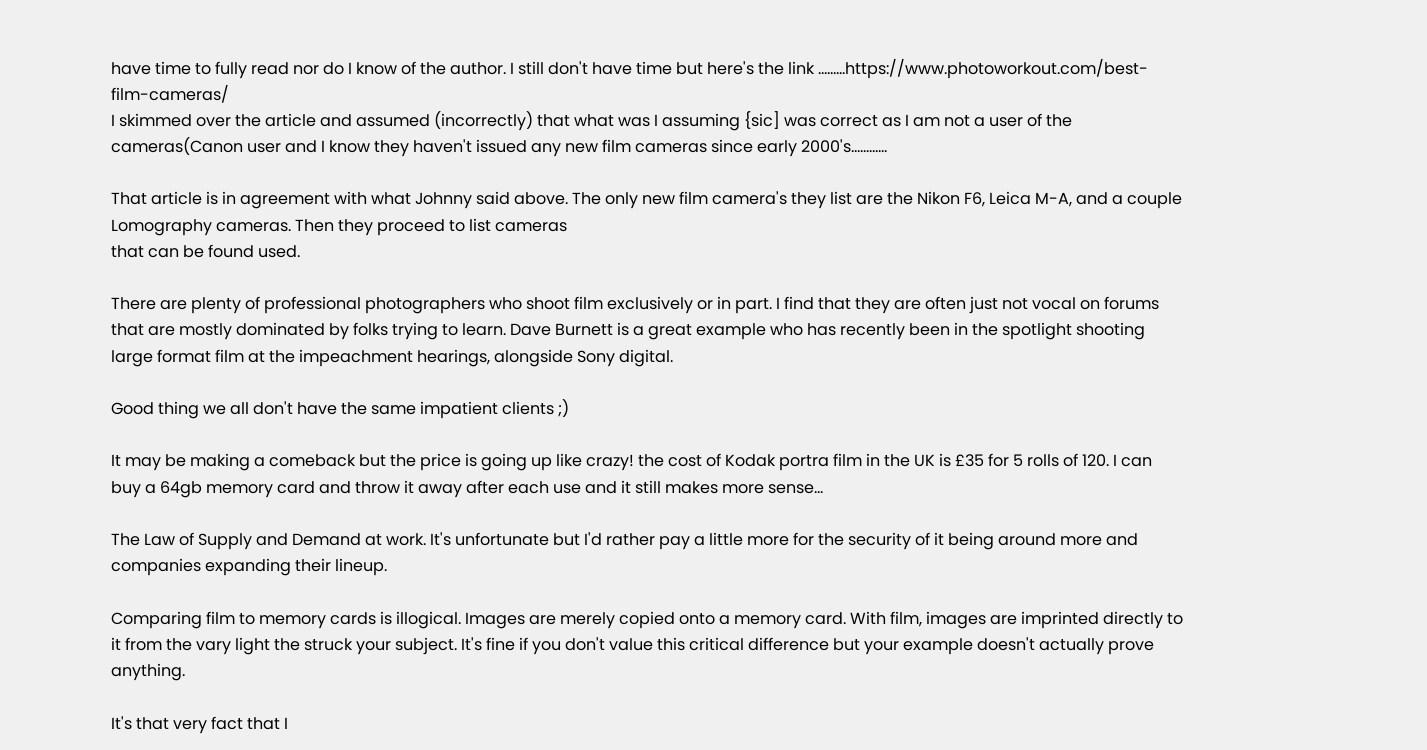have time to fully read nor do I know of the author. I still don't have time but here's the link .........https://www.photoworkout.com/best-film-cameras/
I skimmed over the article and assumed (incorrectly) that what was I assuming {sic] was correct as I am not a user of the cameras(Canon user and I know they haven't issued any new film cameras since early 2000's............

That article is in agreement with what Johnny said above. The only new film camera's they list are the Nikon F6, Leica M-A, and a couple Lomography cameras. Then they proceed to list cameras
that can be found used.

There are plenty of professional photographers who shoot film exclusively or in part. I find that they are often just not vocal on forums that are mostly dominated by folks trying to learn. Dave Burnett is a great example who has recently been in the spotlight shooting large format film at the impeachment hearings, alongside Sony digital.

Good thing we all don't have the same impatient clients ;)

It may be making a comeback but the price is going up like crazy! the cost of Kodak portra film in the UK is £35 for 5 rolls of 120. I can buy a 64gb memory card and throw it away after each use and it still makes more sense...

The Law of Supply and Demand at work. It's unfortunate but I'd rather pay a little more for the security of it being around more and companies expanding their lineup.

Comparing film to memory cards is illogical. Images are merely copied onto a memory card. With film, images are imprinted directly to it from the vary light the struck your subject. It's fine if you don't value this critical difference but your example doesn't actually prove anything.

It's that very fact that I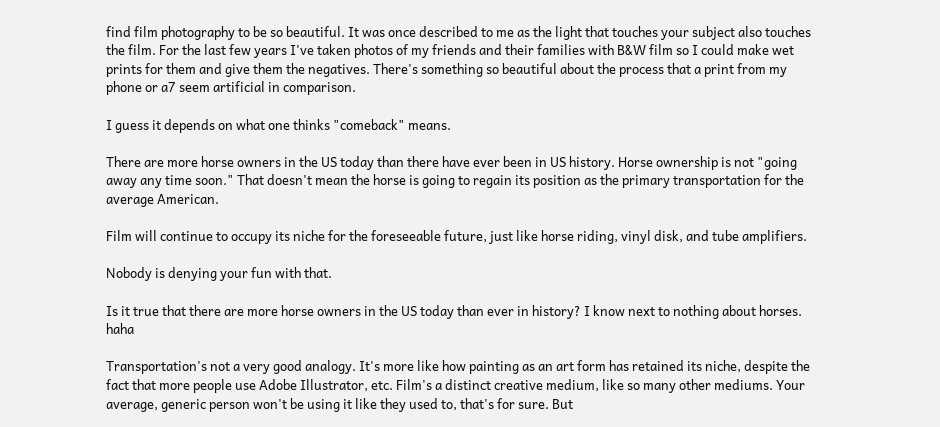find film photography to be so beautiful. It was once described to me as the light that touches your subject also touches the film. For the last few years I've taken photos of my friends and their families with B&W film so I could make wet prints for them and give them the negatives. There's something so beautiful about the process that a print from my phone or a7 seem artificial in comparison.

I guess it depends on what one thinks "comeback" means.

There are more horse owners in the US today than there have ever been in US history. Horse ownership is not "going away any time soon." That doesn't mean the horse is going to regain its position as the primary transportation for the average American.

Film will continue to occupy its niche for the foreseeable future, just like horse riding, vinyl disk, and tube amplifiers.

Nobody is denying your fun with that.

Is it true that there are more horse owners in the US today than ever in history? I know next to nothing about horses. haha

Transportation's not a very good analogy. It's more like how painting as an art form has retained its niche, despite the fact that more people use Adobe Illustrator, etc. Film's a distinct creative medium, like so many other mediums. Your average, generic person won't be using it like they used to, that's for sure. But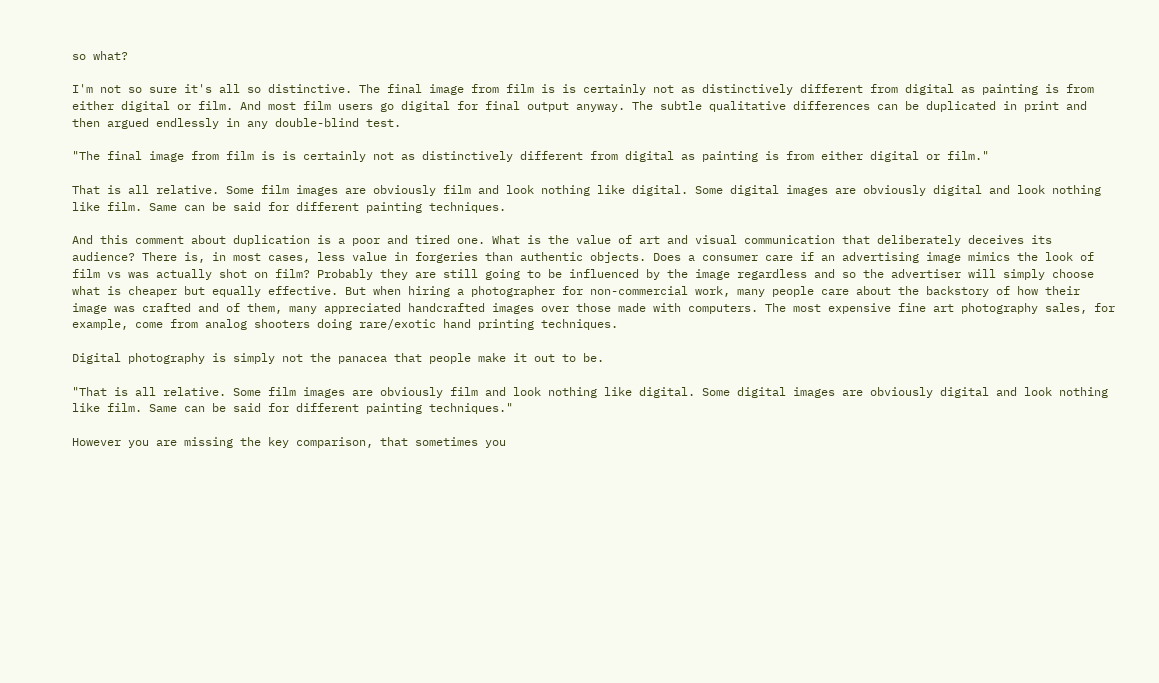so what?

I'm not so sure it's all so distinctive. The final image from film is is certainly not as distinctively different from digital as painting is from either digital or film. And most film users go digital for final output anyway. The subtle qualitative differences can be duplicated in print and then argued endlessly in any double-blind test.

"The final image from film is is certainly not as distinctively different from digital as painting is from either digital or film."

That is all relative. Some film images are obviously film and look nothing like digital. Some digital images are obviously digital and look nothing like film. Same can be said for different painting techniques.

And this comment about duplication is a poor and tired one. What is the value of art and visual communication that deliberately deceives its audience? There is, in most cases, less value in forgeries than authentic objects. Does a consumer care if an advertising image mimics the look of film vs was actually shot on film? Probably they are still going to be influenced by the image regardless and so the advertiser will simply choose what is cheaper but equally effective. But when hiring a photographer for non-commercial work, many people care about the backstory of how their image was crafted and of them, many appreciated handcrafted images over those made with computers. The most expensive fine art photography sales, for example, come from analog shooters doing rare/exotic hand printing techniques.

Digital photography is simply not the panacea that people make it out to be.

"That is all relative. Some film images are obviously film and look nothing like digital. Some digital images are obviously digital and look nothing like film. Same can be said for different painting techniques."

However you are missing the key comparison, that sometimes you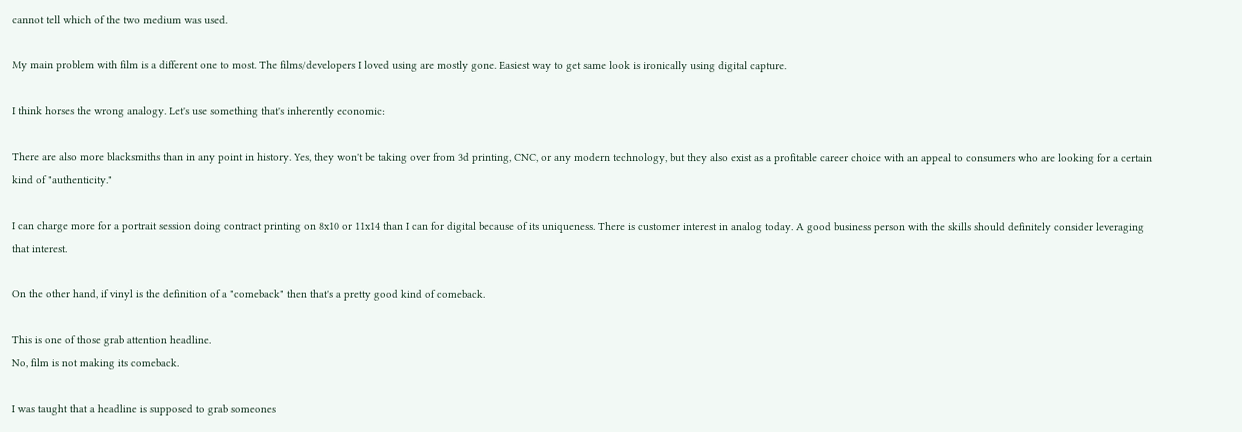cannot tell which of the two medium was used.

My main problem with film is a different one to most. The films/developers I loved using are mostly gone. Easiest way to get same look is ironically using digital capture.

I think horses the wrong analogy. Let's use something that's inherently economic:

There are also more blacksmiths than in any point in history. Yes, they won't be taking over from 3d printing, CNC, or any modern technology, but they also exist as a profitable career choice with an appeal to consumers who are looking for a certain kind of "authenticity."

I can charge more for a portrait session doing contract printing on 8x10 or 11x14 than I can for digital because of its uniqueness. There is customer interest in analog today. A good business person with the skills should definitely consider leveraging that interest.

On the other hand, if vinyl is the definition of a "comeback" then that's a pretty good kind of comeback.

This is one of those grab attention headline.
No, film is not making its comeback.

I was taught that a headline is supposed to grab someones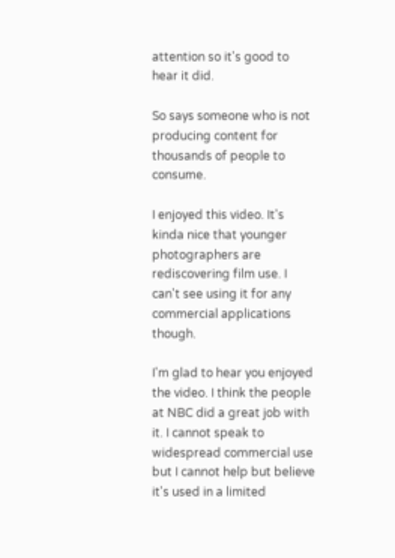attention so it's good to hear it did.

So says someone who is not producing content for thousands of people to consume.

I enjoyed this video. It's kinda nice that younger photographers are rediscovering film use. I can't see using it for any commercial applications though.

I'm glad to hear you enjoyed the video. I think the people at NBC did a great job with it. I cannot speak to widespread commercial use but I cannot help but believe it's used in a limited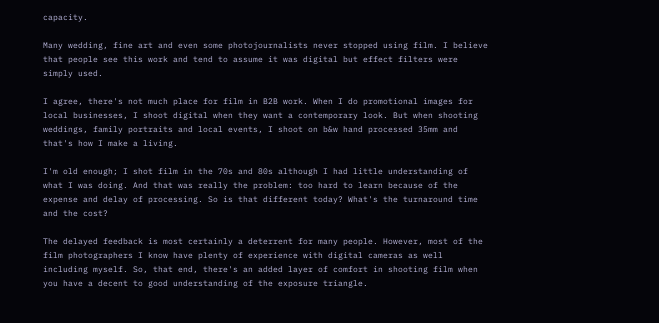capacity.

Many wedding, fine art and even some photojournalists never stopped using film. I believe that people see this work and tend to assume it was digital but effect filters were simply used.

I agree, there's not much place for film in B2B work. When I do promotional images for local businesses, I shoot digital when they want a contemporary look. But when shooting weddings, family portraits and local events, I shoot on b&w hand processed 35mm and that's how I make a living.

I'm old enough; I shot film in the 70s and 80s although I had little understanding of what I was doing. And that was really the problem: too hard to learn because of the expense and delay of processing. So is that different today? What's the turnaround time and the cost?

The delayed feedback is most certainly a deterrent for many people. However, most of the film photographers I know have plenty of experience with digital cameras as well including myself. So, that end, there's an added layer of comfort in shooting film when you have a decent to good understanding of the exposure triangle.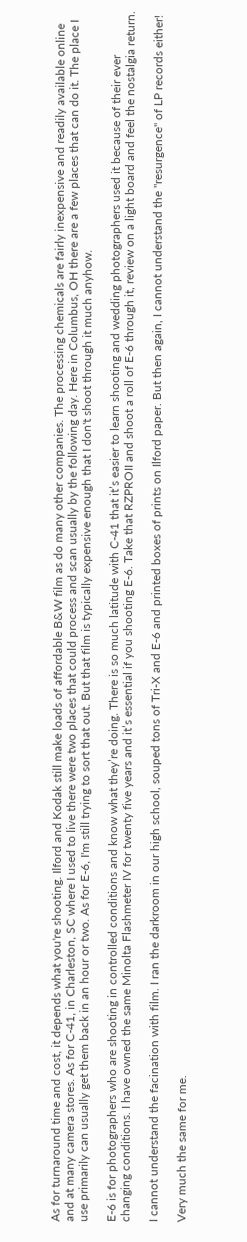As for turnaround time and cost, it depends what you're shooting. Ilford and Kodak still make loads of affordable B&W film as do many other companies. The processing chemicals are fairly inexpensive and readily available online and at many camera stores. As for C-41, in Charleston, SC where I used to live there were two places that could process and scan usually by the following day. Here in Columbus, OH there are a few places that can do it. The place I use primarily can usually get them back in an hour or two. As for E-6, I'm still trying to sort that out. But that film is typically expensive enough that I don't shoot through it much anyhow.

E-6 is for photographers who are shooting in controlled conditions and know what they’re doing. There is so much latitude with C-41 that it’s easier to learn shooting and wedding photographers used it because of their ever changing conditions. I have owned the same Minolta Flashmeter IV for twenty five years and it’s essential if you shooting E-6. Take that RZPROII and shoot a roll of E-6 through it, review on a light board and feel the nostalgia return.

I cannot understand the facination with film. I ran the darkroom in our high school, souped tons of Tri-X and E-6 and printed boxes of prints on Ilford paper. But then again, I cannot understand the "resurgence" of LP records either!

Very much the same for me.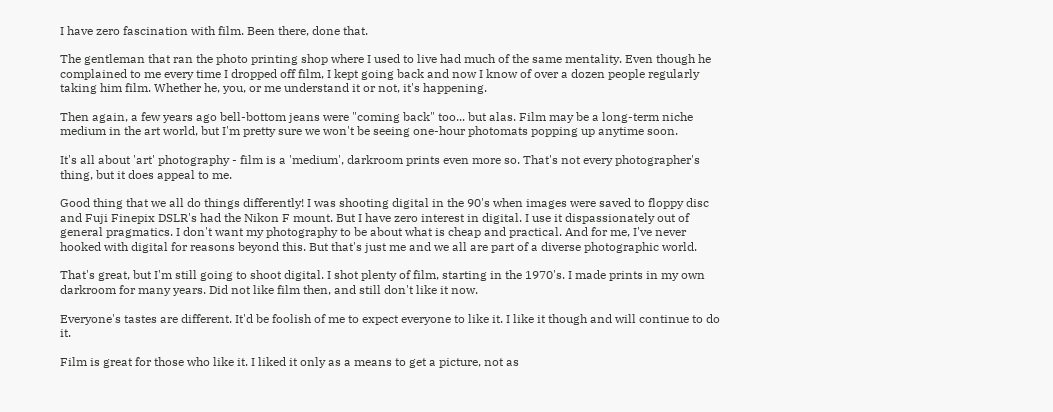I have zero fascination with film. Been there, done that.

The gentleman that ran the photo printing shop where I used to live had much of the same mentality. Even though he complained to me every time I dropped off film, I kept going back and now I know of over a dozen people regularly taking him film. Whether he, you, or me understand it or not, it's happening.

Then again, a few years ago bell-bottom jeans were "coming back" too... but alas. Film may be a long-term niche medium in the art world, but I'm pretty sure we won't be seeing one-hour photomats popping up anytime soon.

It's all about 'art' photography - film is a 'medium', darkroom prints even more so. That's not every photographer's thing, but it does appeal to me.

Good thing that we all do things differently! I was shooting digital in the 90's when images were saved to floppy disc and Fuji Finepix DSLR's had the Nikon F mount. But I have zero interest in digital. I use it dispassionately out of general pragmatics. I don't want my photography to be about what is cheap and practical. And for me, I've never hooked with digital for reasons beyond this. But that's just me and we all are part of a diverse photographic world.

That's great, but I'm still going to shoot digital. I shot plenty of film, starting in the 1970's. I made prints in my own darkroom for many years. Did not like film then, and still don't like it now.

Everyone's tastes are different. It'd be foolish of me to expect everyone to like it. I like it though and will continue to do it.

Film is great for those who like it. I liked it only as a means to get a picture, not as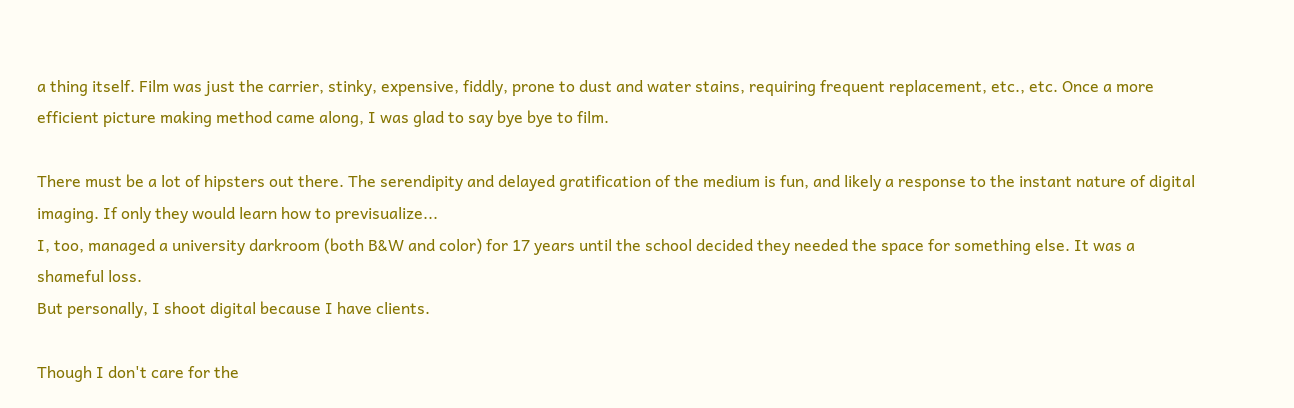a thing itself. Film was just the carrier, stinky, expensive, fiddly, prone to dust and water stains, requiring frequent replacement, etc., etc. Once a more efficient picture making method came along, I was glad to say bye bye to film.

There must be a lot of hipsters out there. The serendipity and delayed gratification of the medium is fun, and likely a response to the instant nature of digital imaging. If only they would learn how to previsualize...
I, too, managed a university darkroom (both B&W and color) for 17 years until the school decided they needed the space for something else. It was a shameful loss.
But personally, I shoot digital because I have clients.

Though I don't care for the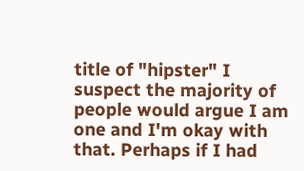title of "hipster" I suspect the majority of people would argue I am one and I'm okay with that. Perhaps if I had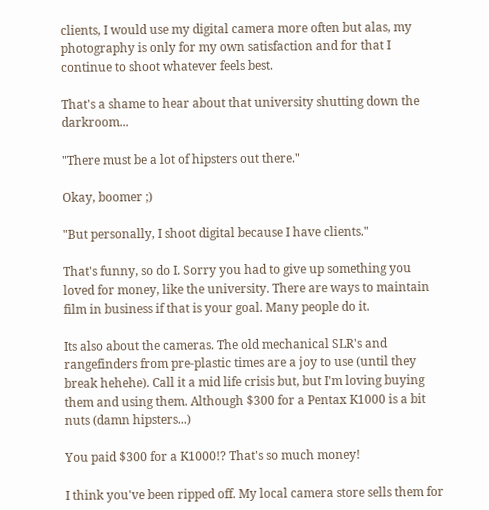clients, I would use my digital camera more often but alas, my photography is only for my own satisfaction and for that I continue to shoot whatever feels best.

That's a shame to hear about that university shutting down the darkroom...

"There must be a lot of hipsters out there."

Okay, boomer ;)

"But personally, I shoot digital because I have clients."

That's funny, so do I. Sorry you had to give up something you loved for money, like the university. There are ways to maintain film in business if that is your goal. Many people do it.

Its also about the cameras. The old mechanical SLR's and rangefinders from pre-plastic times are a joy to use (until they break hehehe). Call it a mid life crisis but, but I'm loving buying them and using them. Although $300 for a Pentax K1000 is a bit nuts (damn hipsters...)

You paid $300 for a K1000!? That's so much money!

I think you've been ripped off. My local camera store sells them for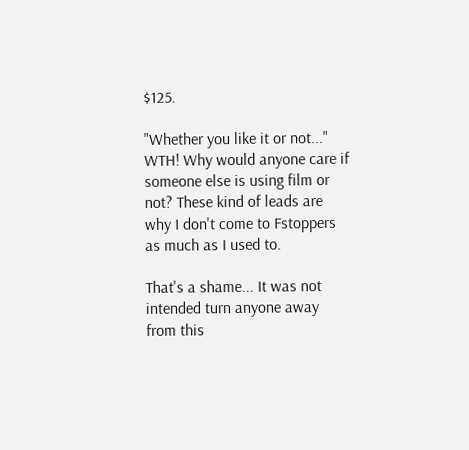$125.

"Whether you like it or not..." WTH! Why would anyone care if someone else is using film or not? These kind of leads are why I don't come to Fstoppers as much as I used to.

That's a shame... It was not intended turn anyone away from this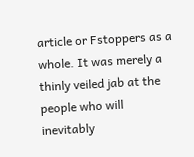article or Fstoppers as a whole. It was merely a thinly veiled jab at the people who will inevitably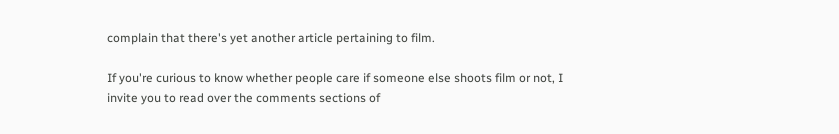complain that there's yet another article pertaining to film.

If you're curious to know whether people care if someone else shoots film or not, I invite you to read over the comments sections of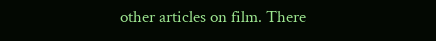other articles on film. There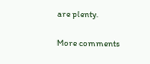are plenty.

More comments